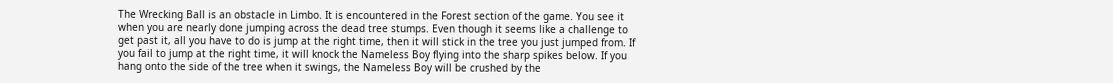The Wrecking Ball is an obstacle in Limbo. It is encountered in the Forest section of the game. You see it when you are nearly done jumping across the dead tree stumps. Even though it seems like a challenge to get past it, all you have to do is jump at the right time, then it will stick in the tree you just jumped from. If you fail to jump at the right time, it will knock the Nameless Boy flying into the sharp spikes below. If you hang onto the side of the tree when it swings, the Nameless Boy will be crushed by the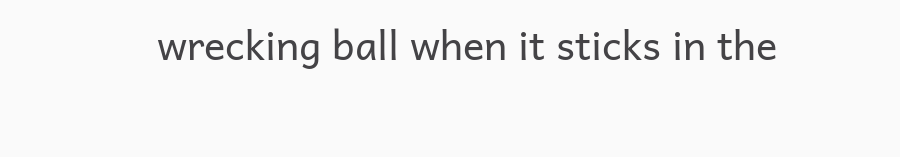wrecking ball when it sticks in the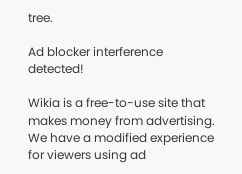tree.

Ad blocker interference detected!

Wikia is a free-to-use site that makes money from advertising. We have a modified experience for viewers using ad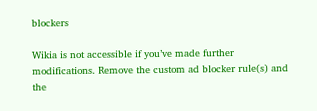blockers

Wikia is not accessible if you’ve made further modifications. Remove the custom ad blocker rule(s) and the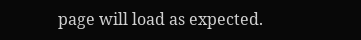page will load as expected.